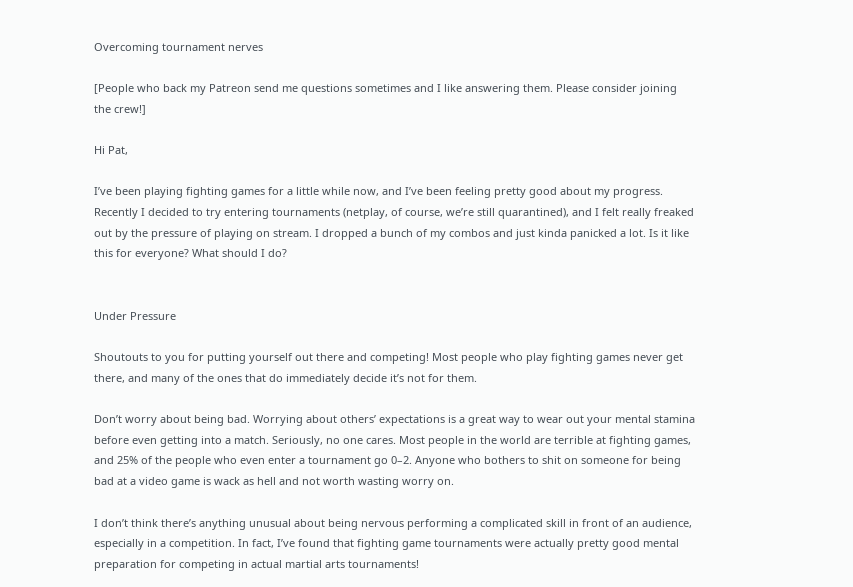Overcoming tournament nerves

[People who back my Patreon send me questions sometimes and I like answering them. Please consider joining the crew!]

Hi Pat,

I’ve been playing fighting games for a little while now, and I’ve been feeling pretty good about my progress. Recently I decided to try entering tournaments (netplay, of course, we’re still quarantined), and I felt really freaked out by the pressure of playing on stream. I dropped a bunch of my combos and just kinda panicked a lot. Is it like this for everyone? What should I do?


Under Pressure

Shoutouts to you for putting yourself out there and competing! Most people who play fighting games never get there, and many of the ones that do immediately decide it’s not for them.

Don’t worry about being bad. Worrying about others’ expectations is a great way to wear out your mental stamina before even getting into a match. Seriously, no one cares. Most people in the world are terrible at fighting games, and 25% of the people who even enter a tournament go 0–2. Anyone who bothers to shit on someone for being bad at a video game is wack as hell and not worth wasting worry on.

I don’t think there’s anything unusual about being nervous performing a complicated skill in front of an audience, especially in a competition. In fact, I’ve found that fighting game tournaments were actually pretty good mental preparation for competing in actual martial arts tournaments!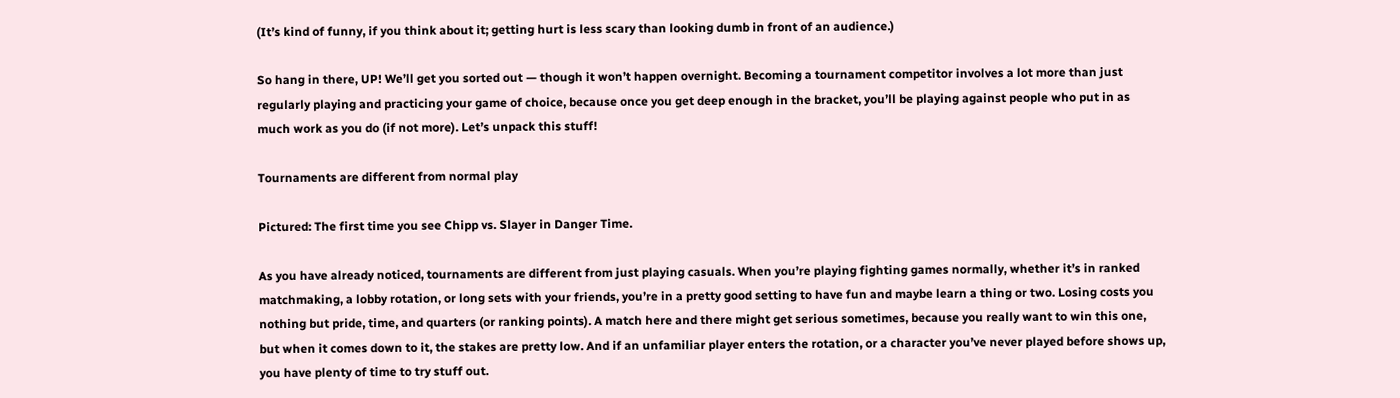(It’s kind of funny, if you think about it; getting hurt is less scary than looking dumb in front of an audience.)

So hang in there, UP! We’ll get you sorted out — though it won’t happen overnight. Becoming a tournament competitor involves a lot more than just regularly playing and practicing your game of choice, because once you get deep enough in the bracket, you’ll be playing against people who put in as much work as you do (if not more). Let’s unpack this stuff!

Tournaments are different from normal play

Pictured: The first time you see Chipp vs. Slayer in Danger Time.

As you have already noticed, tournaments are different from just playing casuals. When you’re playing fighting games normally, whether it’s in ranked matchmaking, a lobby rotation, or long sets with your friends, you’re in a pretty good setting to have fun and maybe learn a thing or two. Losing costs you nothing but pride, time, and quarters (or ranking points). A match here and there might get serious sometimes, because you really want to win this one, but when it comes down to it, the stakes are pretty low. And if an unfamiliar player enters the rotation, or a character you’ve never played before shows up, you have plenty of time to try stuff out.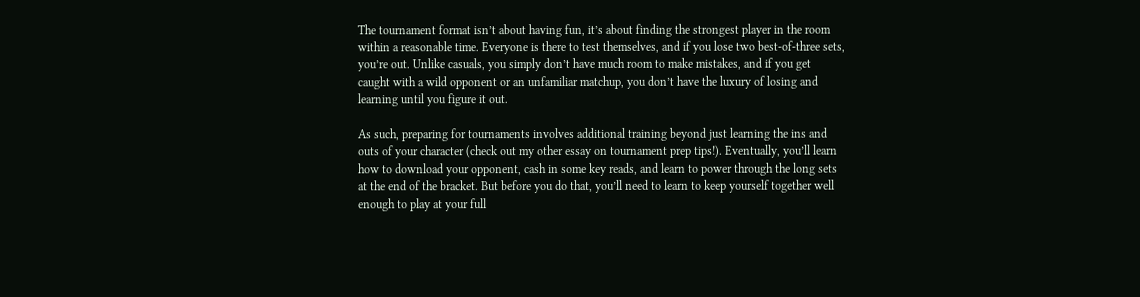The tournament format isn’t about having fun, it’s about finding the strongest player in the room within a reasonable time. Everyone is there to test themselves, and if you lose two best-of-three sets, you’re out. Unlike casuals, you simply don’t have much room to make mistakes, and if you get caught with a wild opponent or an unfamiliar matchup, you don’t have the luxury of losing and learning until you figure it out.

As such, preparing for tournaments involves additional training beyond just learning the ins and outs of your character (check out my other essay on tournament prep tips!). Eventually, you’ll learn how to download your opponent, cash in some key reads, and learn to power through the long sets at the end of the bracket. But before you do that, you’ll need to learn to keep yourself together well enough to play at your full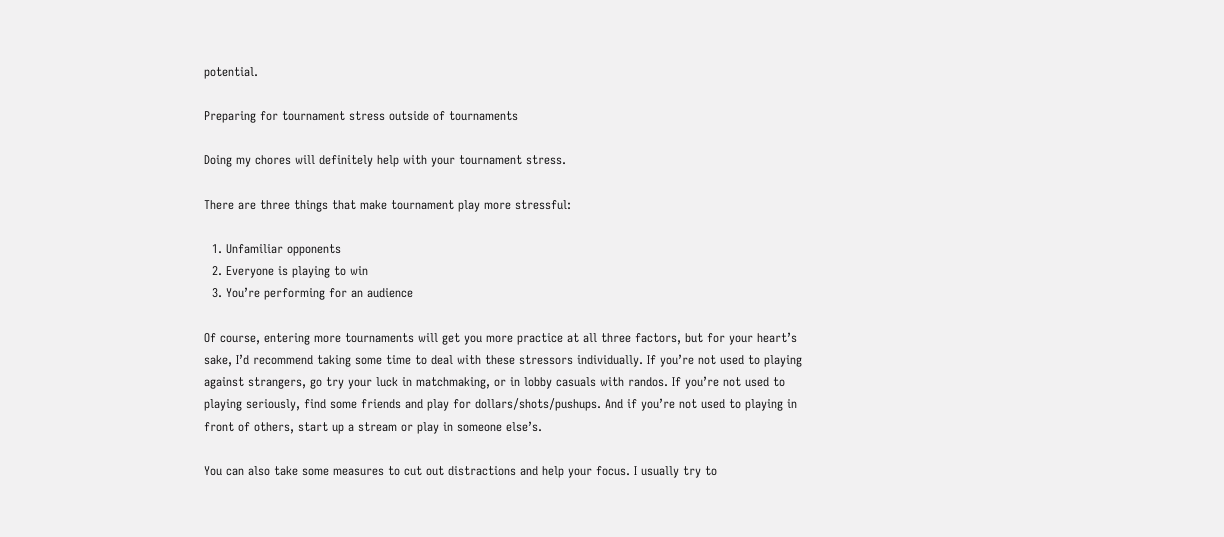potential.

Preparing for tournament stress outside of tournaments

Doing my chores will definitely help with your tournament stress.

There are three things that make tournament play more stressful:

  1. Unfamiliar opponents
  2. Everyone is playing to win
  3. You’re performing for an audience

Of course, entering more tournaments will get you more practice at all three factors, but for your heart’s sake, I’d recommend taking some time to deal with these stressors individually. If you’re not used to playing against strangers, go try your luck in matchmaking, or in lobby casuals with randos. If you’re not used to playing seriously, find some friends and play for dollars/shots/pushups. And if you’re not used to playing in front of others, start up a stream or play in someone else’s.

You can also take some measures to cut out distractions and help your focus. I usually try to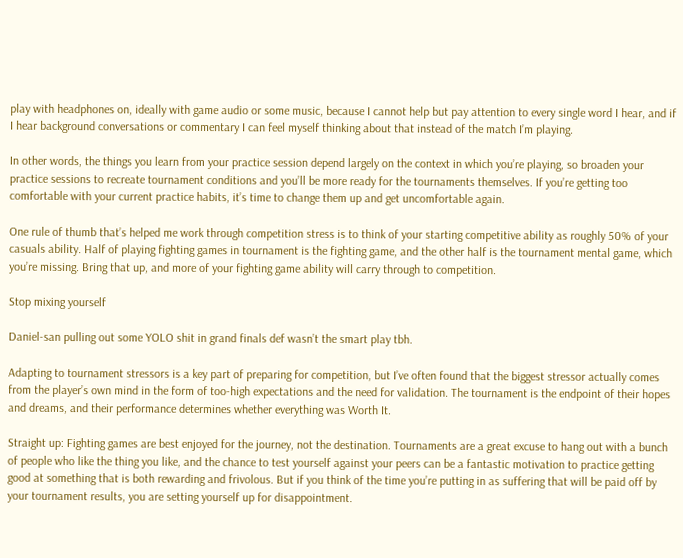play with headphones on, ideally with game audio or some music, because I cannot help but pay attention to every single word I hear, and if I hear background conversations or commentary I can feel myself thinking about that instead of the match I’m playing.

In other words, the things you learn from your practice session depend largely on the context in which you’re playing, so broaden your practice sessions to recreate tournament conditions and you’ll be more ready for the tournaments themselves. If you’re getting too comfortable with your current practice habits, it’s time to change them up and get uncomfortable again.

One rule of thumb that’s helped me work through competition stress is to think of your starting competitive ability as roughly 50% of your casuals ability. Half of playing fighting games in tournament is the fighting game, and the other half is the tournament mental game, which you’re missing. Bring that up, and more of your fighting game ability will carry through to competition.

Stop mixing yourself

Daniel-san pulling out some YOLO shit in grand finals def wasn’t the smart play tbh.

Adapting to tournament stressors is a key part of preparing for competition, but I’ve often found that the biggest stressor actually comes from the player’s own mind in the form of too-high expectations and the need for validation. The tournament is the endpoint of their hopes and dreams, and their performance determines whether everything was Worth It.

Straight up: Fighting games are best enjoyed for the journey, not the destination. Tournaments are a great excuse to hang out with a bunch of people who like the thing you like, and the chance to test yourself against your peers can be a fantastic motivation to practice getting good at something that is both rewarding and frivolous. But if you think of the time you’re putting in as suffering that will be paid off by your tournament results, you are setting yourself up for disappointment.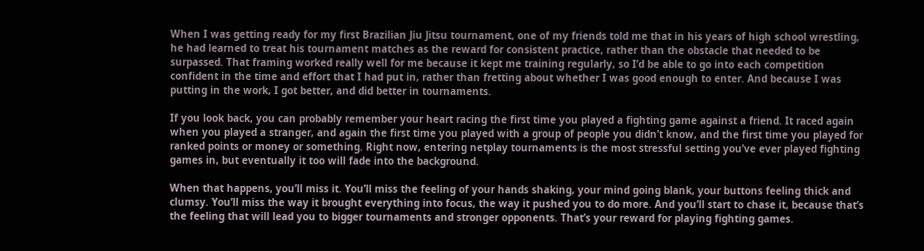When I was getting ready for my first Brazilian Jiu Jitsu tournament, one of my friends told me that in his years of high school wrestling, he had learned to treat his tournament matches as the reward for consistent practice, rather than the obstacle that needed to be surpassed. That framing worked really well for me because it kept me training regularly, so I’d be able to go into each competition confident in the time and effort that I had put in, rather than fretting about whether I was good enough to enter. And because I was putting in the work, I got better, and did better in tournaments.

If you look back, you can probably remember your heart racing the first time you played a fighting game against a friend. It raced again when you played a stranger, and again the first time you played with a group of people you didn’t know, and the first time you played for ranked points or money or something. Right now, entering netplay tournaments is the most stressful setting you’ve ever played fighting games in, but eventually it too will fade into the background.

When that happens, you’ll miss it. You’ll miss the feeling of your hands shaking, your mind going blank, your buttons feeling thick and clumsy. You’ll miss the way it brought everything into focus, the way it pushed you to do more. And you’ll start to chase it, because that’s the feeling that will lead you to bigger tournaments and stronger opponents. That’s your reward for playing fighting games.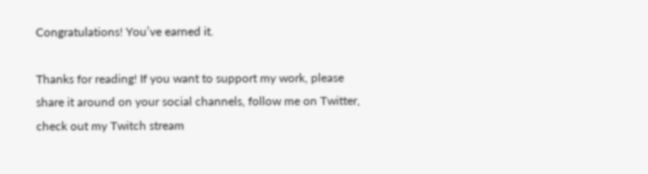Congratulations! You’ve earned it.

Thanks for reading! If you want to support my work, please share it around on your social channels, follow me on Twitter, check out my Twitch stream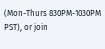(Mon-Thurs 830PM-1030PM PST), or join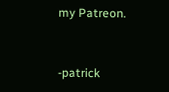my Patreon.


-patrick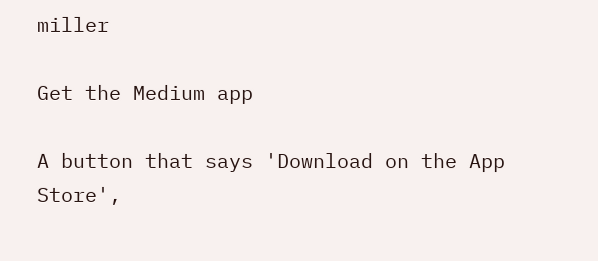miller

Get the Medium app

A button that says 'Download on the App Store',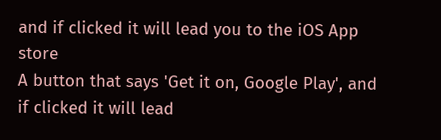and if clicked it will lead you to the iOS App store
A button that says 'Get it on, Google Play', and if clicked it will lead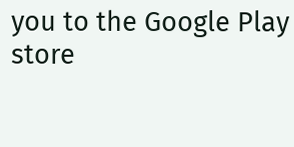you to the Google Play store